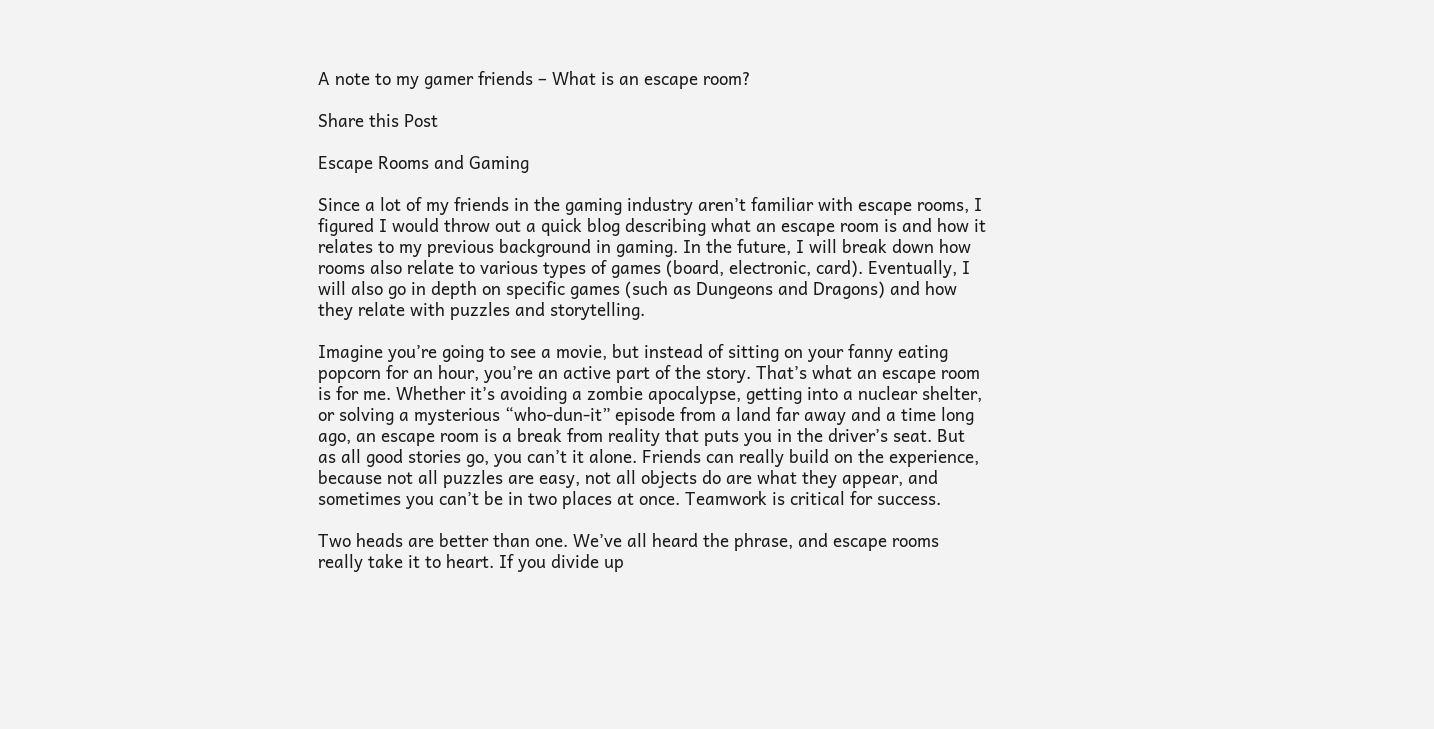A note to my gamer friends – What is an escape room?

Share this Post

Escape Rooms and Gaming

Since a lot of my friends in the gaming industry aren’t familiar with escape rooms, I figured I would throw out a quick blog describing what an escape room is and how it relates to my previous background in gaming. In the future, I will break down how rooms also relate to various types of games (board, electronic, card). Eventually, I will also go in depth on specific games (such as Dungeons and Dragons) and how they relate with puzzles and storytelling.

Imagine you’re going to see a movie, but instead of sitting on your fanny eating popcorn for an hour, you’re an active part of the story. That’s what an escape room is for me. Whether it’s avoiding a zombie apocalypse, getting into a nuclear shelter, or solving a mysterious “who-dun-it” episode from a land far away and a time long ago, an escape room is a break from reality that puts you in the driver’s seat. But as all good stories go, you can’t it alone. Friends can really build on the experience, because not all puzzles are easy, not all objects do are what they appear, and sometimes you can’t be in two places at once. Teamwork is critical for success.

Two heads are better than one. We’ve all heard the phrase, and escape rooms really take it to heart. If you divide up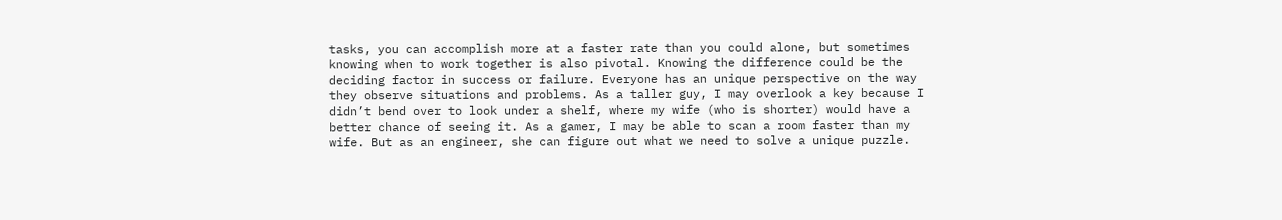tasks, you can accomplish more at a faster rate than you could alone, but sometimes knowing when to work together is also pivotal. Knowing the difference could be the deciding factor in success or failure. Everyone has an unique perspective on the way they observe situations and problems. As a taller guy, I may overlook a key because I didn’t bend over to look under a shelf, where my wife (who is shorter) would have a better chance of seeing it. As a gamer, I may be able to scan a room faster than my wife. But as an engineer, she can figure out what we need to solve a unique puzzle.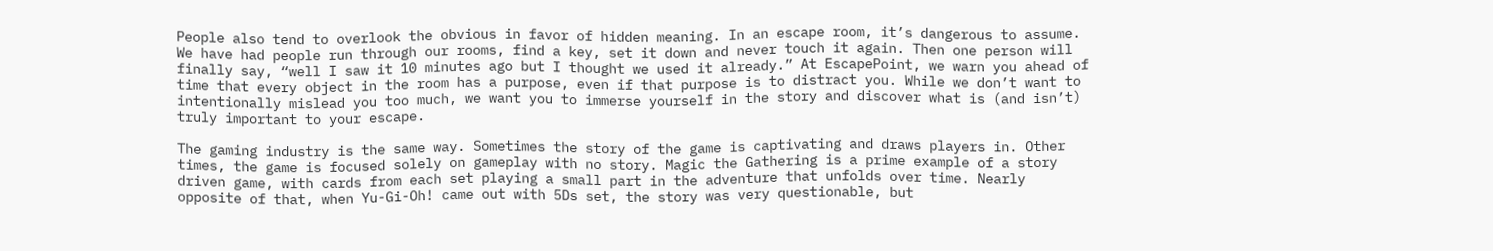People also tend to overlook the obvious in favor of hidden meaning. In an escape room, it’s dangerous to assume. We have had people run through our rooms, find a key, set it down and never touch it again. Then one person will finally say, “well I saw it 10 minutes ago but I thought we used it already.” At EscapePoint, we warn you ahead of time that every object in the room has a purpose, even if that purpose is to distract you. While we don’t want to intentionally mislead you too much, we want you to immerse yourself in the story and discover what is (and isn’t) truly important to your escape.

The gaming industry is the same way. Sometimes the story of the game is captivating and draws players in. Other times, the game is focused solely on gameplay with no story. Magic the Gathering is a prime example of a story driven game, with cards from each set playing a small part in the adventure that unfolds over time. Nearly opposite of that, when Yu-Gi-Oh! came out with 5Ds set, the story was very questionable, but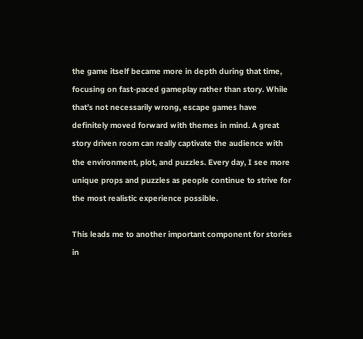the game itself became more in depth during that time, focusing on fast-paced gameplay rather than story. While that’s not necessarily wrong, escape games have definitely moved forward with themes in mind. A great story driven room can really captivate the audience with the environment, plot, and puzzles. Every day, I see more unique props and puzzles as people continue to strive for the most realistic experience possible.

This leads me to another important component for stories in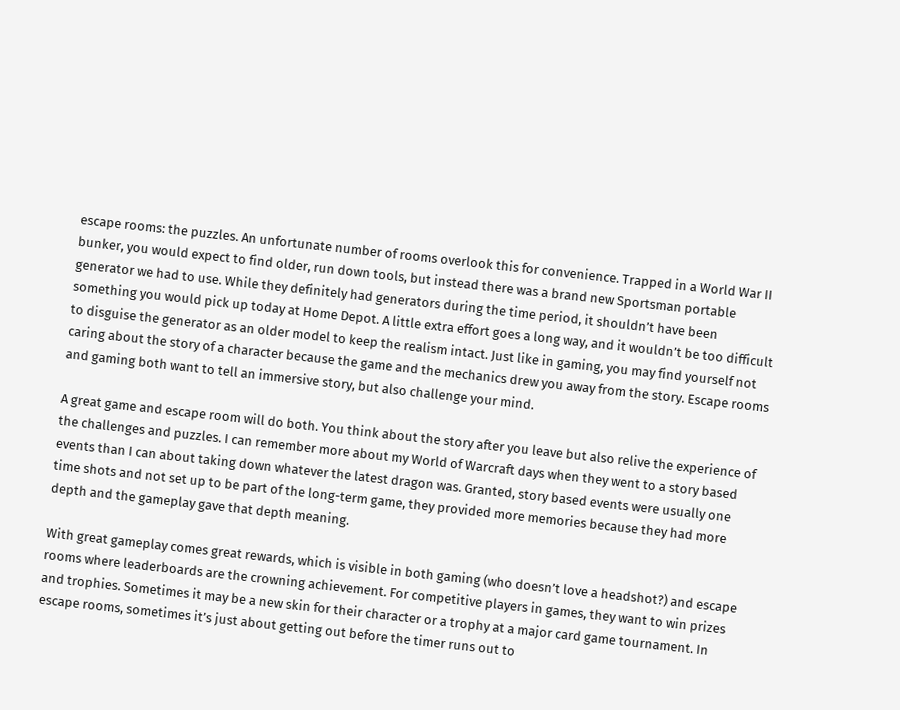escape rooms: the puzzles. An unfortunate number of rooms overlook this for convenience. Trapped in a World War II bunker, you would expect to find older, run down tools, but instead there was a brand new Sportsman portable generator we had to use. While they definitely had generators during the time period, it shouldn’t have been something you would pick up today at Home Depot. A little extra effort goes a long way, and it wouldn’t be too difficult to disguise the generator as an older model to keep the realism intact. Just like in gaming, you may find yourself not caring about the story of a character because the game and the mechanics drew you away from the story. Escape rooms and gaming both want to tell an immersive story, but also challenge your mind.

A great game and escape room will do both. You think about the story after you leave but also relive the experience of the challenges and puzzles. I can remember more about my World of Warcraft days when they went to a story based events than I can about taking down whatever the latest dragon was. Granted, story based events were usually one time shots and not set up to be part of the long-term game, they provided more memories because they had more depth and the gameplay gave that depth meaning.

With great gameplay comes great rewards, which is visible in both gaming (who doesn’t love a headshot?) and escape rooms where leaderboards are the crowning achievement. For competitive players in games, they want to win prizes and trophies. Sometimes it may be a new skin for their character or a trophy at a major card game tournament. In escape rooms, sometimes it’s just about getting out before the timer runs out to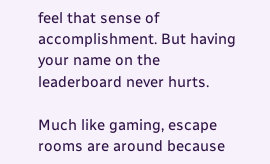feel that sense of accomplishment. But having your name on the leaderboard never hurts.

Much like gaming, escape rooms are around because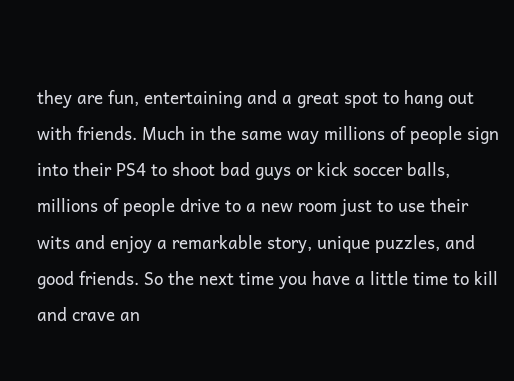they are fun, entertaining and a great spot to hang out with friends. Much in the same way millions of people sign into their PS4 to shoot bad guys or kick soccer balls, millions of people drive to a new room just to use their wits and enjoy a remarkable story, unique puzzles, and good friends. So the next time you have a little time to kill and crave an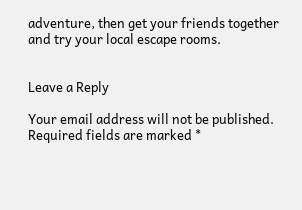adventure, then get your friends together and try your local escape rooms.


Leave a Reply

Your email address will not be published. Required fields are marked *